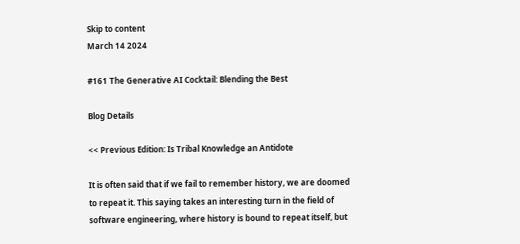Skip to content
March 14 2024

#161 The Generative AI Cocktail: Blending the Best

Blog Details

<< Previous Edition: Is Tribal Knowledge an Antidote

It is often said that if we fail to remember history, we are doomed to repeat it. This saying takes an interesting turn in the field of software engineering, where history is bound to repeat itself, but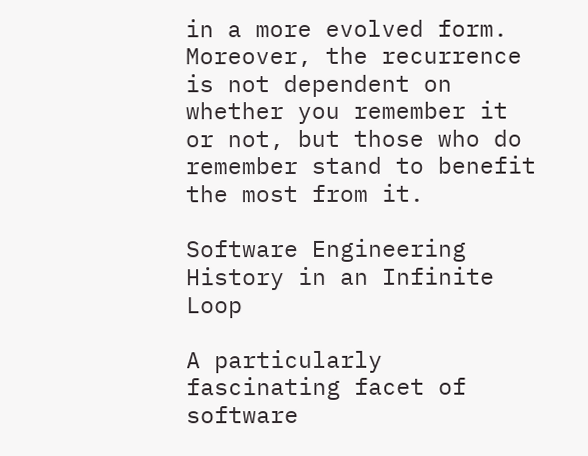in a more evolved form. Moreover, the recurrence is not dependent on whether you remember it or not, but those who do remember stand to benefit the most from it.

Software Engineering History in an Infinite Loop

A particularly fascinating facet of software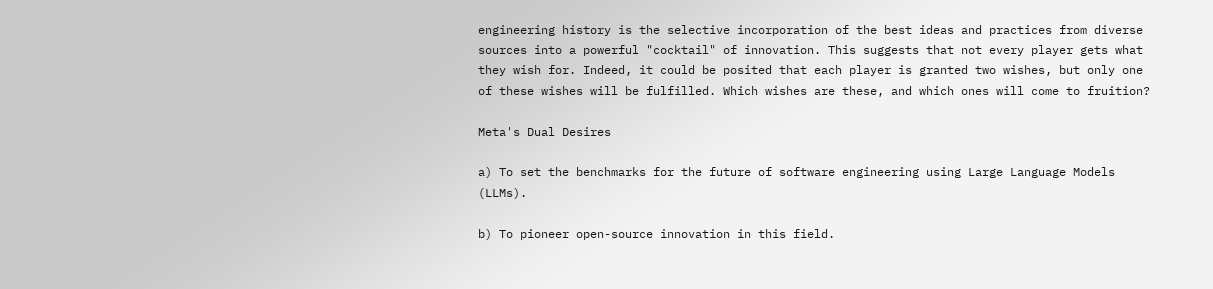engineering history is the selective incorporation of the best ideas and practices from diverse sources into a powerful "cocktail" of innovation. This suggests that not every player gets what they wish for. Indeed, it could be posited that each player is granted two wishes, but only one of these wishes will be fulfilled. Which wishes are these, and which ones will come to fruition?

Meta's Dual Desires

a) To set the benchmarks for the future of software engineering using Large Language Models (LLMs).

b) To pioneer open-source innovation in this field.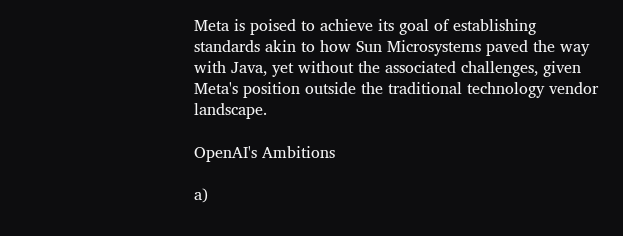Meta is poised to achieve its goal of establishing standards akin to how Sun Microsystems paved the way with Java, yet without the associated challenges, given Meta's position outside the traditional technology vendor landscape.

OpenAI's Ambitions

a)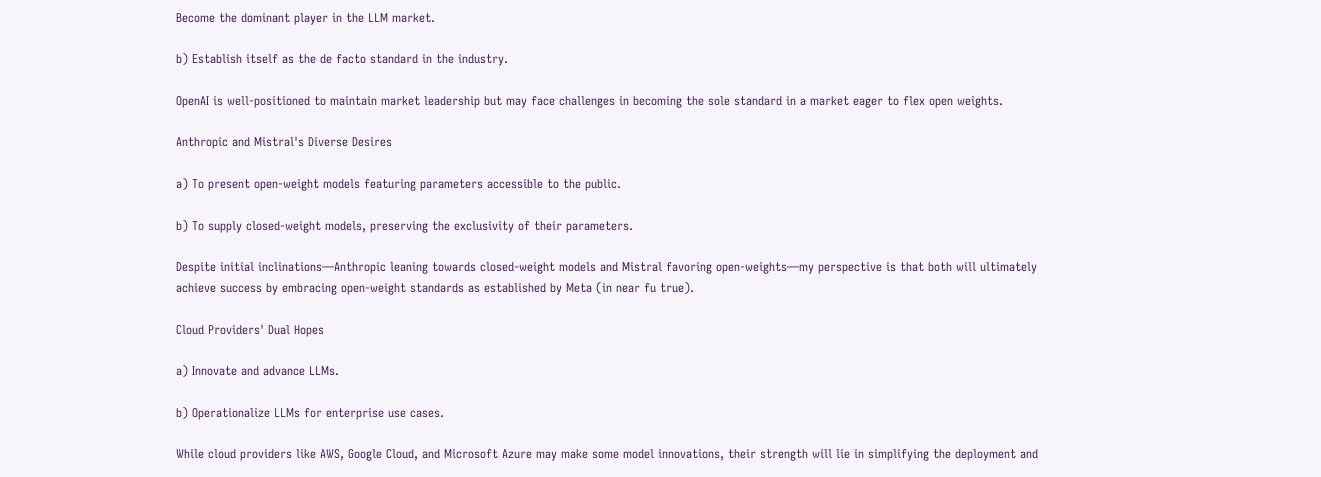Become the dominant player in the LLM market.

b) Establish itself as the de facto standard in the industry.

OpenAI is well-positioned to maintain market leadership but may face challenges in becoming the sole standard in a market eager to flex open weights.

Anthropic and Mistral's Diverse Desires

a) To present open-weight models featuring parameters accessible to the public.

b) To supply closed-weight models, preserving the exclusivity of their parameters.

Despite initial inclinations—Anthropic leaning towards closed-weight models and Mistral favoring open-weights—my perspective is that both will ultimately achieve success by embracing open-weight standards as established by Meta (in near fu true).

Cloud Providers' Dual Hopes

a) Innovate and advance LLMs.

b) Operationalize LLMs for enterprise use cases.

While cloud providers like AWS, Google Cloud, and Microsoft Azure may make some model innovations, their strength will lie in simplifying the deployment and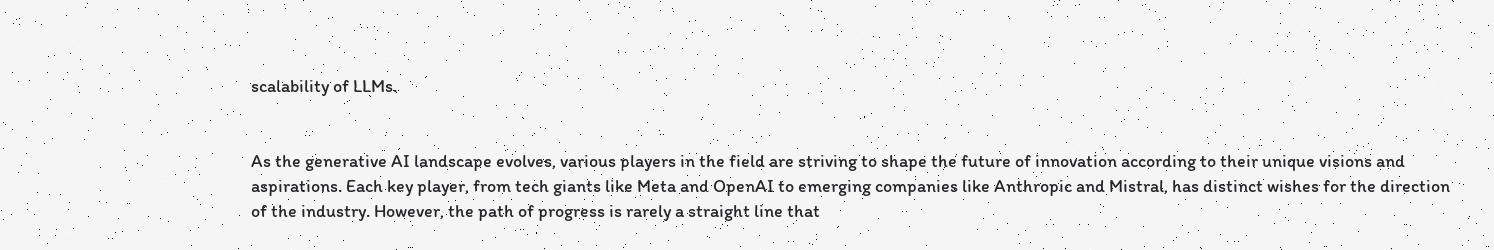scalability of LLMs.


As the generative AI landscape evolves, various players in the field are striving to shape the future of innovation according to their unique visions and aspirations. Each key player, from tech giants like Meta and OpenAI to emerging companies like Anthropic and Mistral, has distinct wishes for the direction of the industry. However, the path of progress is rarely a straight line that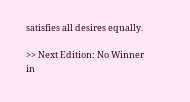satisfies all desires equally.

>> Next Edition: No Winner in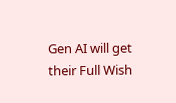Gen AI will get their Full Wish